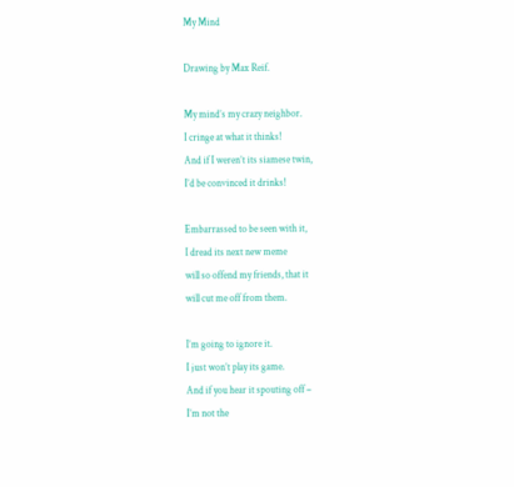My Mind

Drawing by Max Reif.

My mind’s my crazy neighbor.
I cringe at what it thinks!
And if I weren’t its siamese twin,
I’d be convinced it drinks!

Embarrassed to be seen with it,
I dread its next new meme
will so offend my friends, that it
will cut me off from them.

I’m going to ignore it.
I just won’t play its game.
And if you hear it spouting off –
I’m not the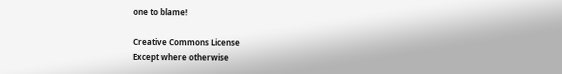one to blame!

Creative Commons License
Except where otherwise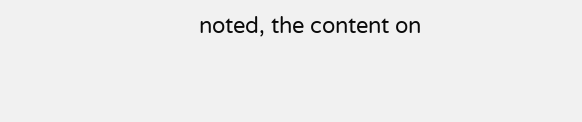noted, the content on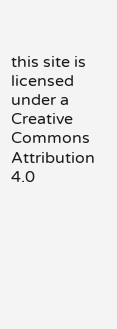this site is licensed under a Creative Commons Attribution 4.0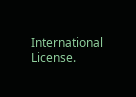International License.